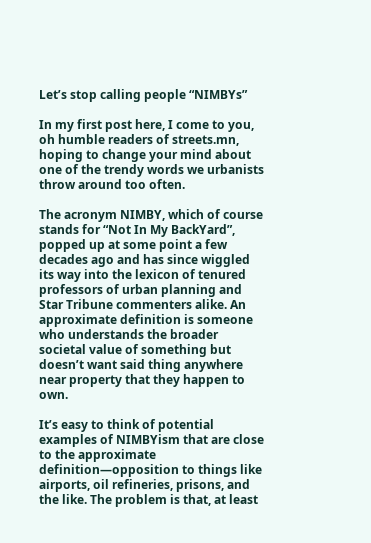Let’s stop calling people “NIMBYs”

In my first post here, I come to you, oh humble readers of streets.mn, hoping to change your mind about one of the trendy words we urbanists throw around too often.

The acronym NIMBY, which of course stands for “Not In My BackYard”, popped up at some point a few decades ago and has since wiggled its way into the lexicon of tenured professors of urban planning and Star Tribune commenters alike. An approximate definition is someone who understands the broader societal value of something but doesn’t want said thing anywhere near property that they happen to own.

It’s easy to think of potential examples of NIMBYism that are close to the approximate definition—opposition to things like airports, oil refineries, prisons, and the like. The problem is that, at least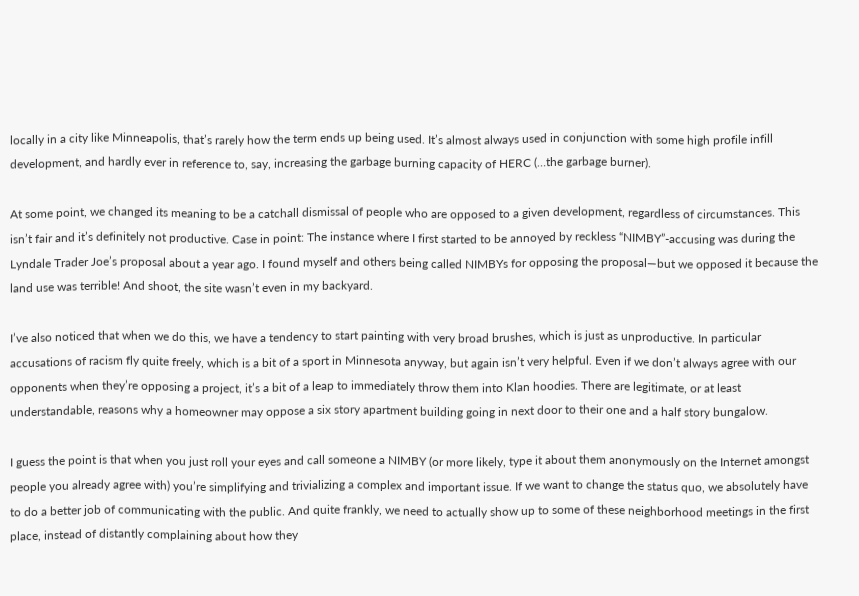locally in a city like Minneapolis, that’s rarely how the term ends up being used. It’s almost always used in conjunction with some high profile infill development, and hardly ever in reference to, say, increasing the garbage burning capacity of HERC (…the garbage burner).

At some point, we changed its meaning to be a catchall dismissal of people who are opposed to a given development, regardless of circumstances. This isn’t fair and it’s definitely not productive. Case in point: The instance where I first started to be annoyed by reckless “NIMBY”-accusing was during the Lyndale Trader Joe’s proposal about a year ago. I found myself and others being called NIMBYs for opposing the proposal—but we opposed it because the land use was terrible! And shoot, the site wasn’t even in my backyard.

I’ve also noticed that when we do this, we have a tendency to start painting with very broad brushes, which is just as unproductive. In particular accusations of racism fly quite freely, which is a bit of a sport in Minnesota anyway, but again isn’t very helpful. Even if we don’t always agree with our opponents when they’re opposing a project, it’s a bit of a leap to immediately throw them into Klan hoodies. There are legitimate, or at least understandable, reasons why a homeowner may oppose a six story apartment building going in next door to their one and a half story bungalow.

I guess the point is that when you just roll your eyes and call someone a NIMBY (or more likely, type it about them anonymously on the Internet amongst people you already agree with) you’re simplifying and trivializing a complex and important issue. If we want to change the status quo, we absolutely have to do a better job of communicating with the public. And quite frankly, we need to actually show up to some of these neighborhood meetings in the first place, instead of distantly complaining about how they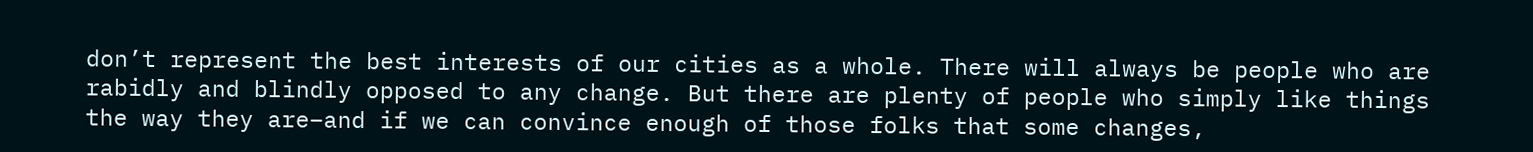don’t represent the best interests of our cities as a whole. There will always be people who are rabidly and blindly opposed to any change. But there are plenty of people who simply like things the way they are–and if we can convince enough of those folks that some changes,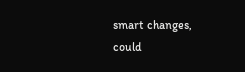smart changes, could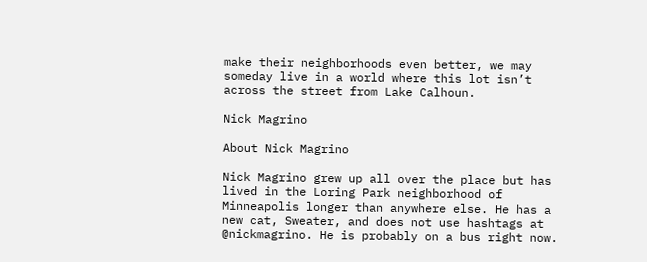make their neighborhoods even better, we may someday live in a world where this lot isn’t across the street from Lake Calhoun.

Nick Magrino

About Nick Magrino

Nick Magrino grew up all over the place but has lived in the Loring Park neighborhood of Minneapolis longer than anywhere else. He has a new cat, Sweater, and does not use hashtags at @nickmagrino. He is probably on a bus right now.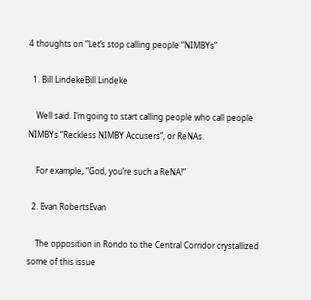4 thoughts on “Let’s stop calling people “NIMBYs”

  1. Bill LindekeBill Lindeke

    Well said. I’m going to start calling people who call people NIMBYs “Reckless NIMBY Accusers”, or ReNAs.

    For example, “God, you’re such a ReNA!”

  2. Evan RobertsEvan

    The opposition in Rondo to the Central Corridor crystallized some of this issue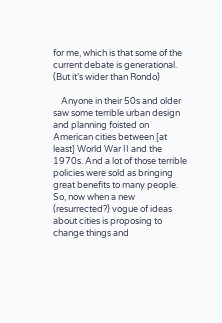for me, which is that some of the current debate is generational. (But it’s wider than Rondo)

    Anyone in their 50s and older saw some terrible urban design and planning foisted on American cities between [at least] World War II and the 1970s. And a lot of those terrible policies were sold as bringing great benefits to many people. So, now when a new (resurrected?) vogue of ideas about cities is proposing to change things and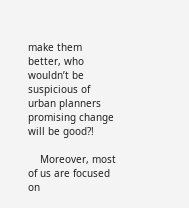make them better, who wouldn’t be suspicious of urban planners promising change will be good?!

    Moreover, most of us are focused on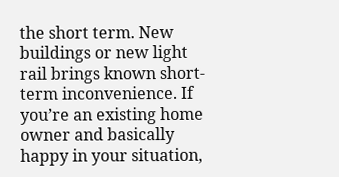the short term. New buildings or new light rail brings known short-term inconvenience. If you’re an existing home owner and basically happy in your situation,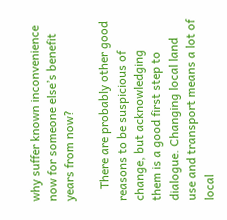why suffer known inconvenience now for someone else’s benefit years from now?

    There are probably other good reasons to be suspicious of change, but acknowledging them is a good first step to dialogue. Changing local land use and transport means a lot of local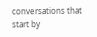conversations that start by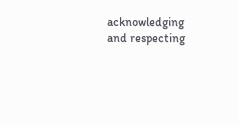acknowledging and respecting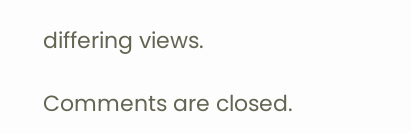differing views.

Comments are closed.